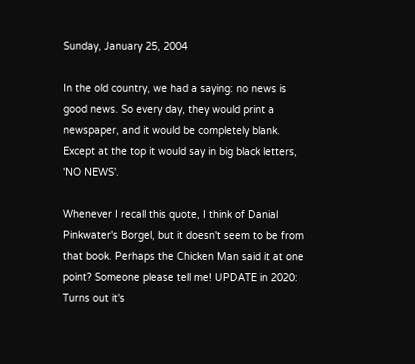Sunday, January 25, 2004

In the old country, we had a saying: no news is good news. So every day, they would print a newspaper, and it would be completely blank. Except at the top it would say in big black letters, 'NO NEWS'.

Whenever I recall this quote, I think of Danial Pinkwater's Borgel, but it doesn't seem to be from that book. Perhaps the Chicken Man said it at one point? Someone please tell me! UPDATE in 2020: Turns out it's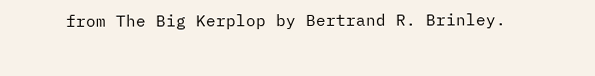from The Big Kerplop by Bertrand R. Brinley.